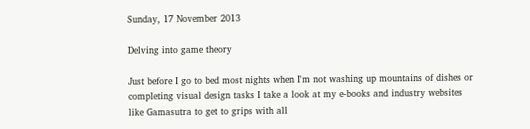Sunday, 17 November 2013

Delving into game theory

Just before I go to bed most nights when I'm not washing up mountains of dishes or completing visual design tasks I take a look at my e-books and industry websites like Gamasutra to get to grips with all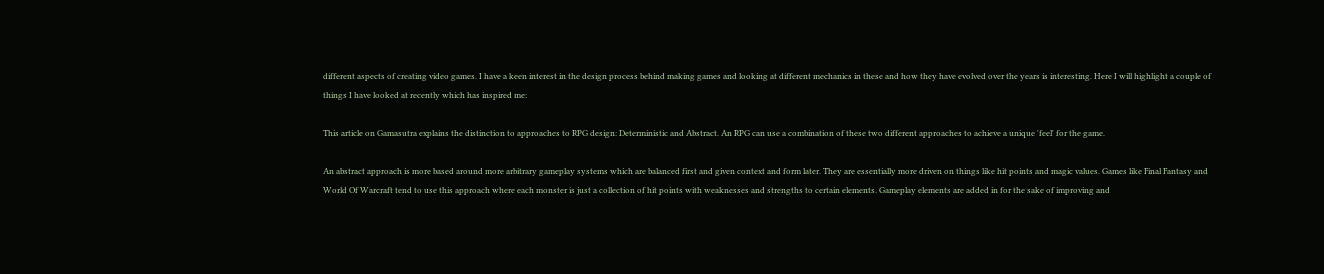different aspects of creating video games. I have a keen interest in the design process behind making games and looking at different mechanics in these and how they have evolved over the years is interesting. Here I will highlight a couple of things I have looked at recently which has inspired me:

This article on Gamasutra explains the distinction to approaches to RPG design: Deterministic and Abstract. An RPG can use a combination of these two different approaches to achieve a unique 'feel' for the game.

An abstract approach is more based around more arbitrary gameplay systems which are balanced first and given context and form later. They are essentially more driven on things like hit points and magic values. Games like Final Fantasy and World Of Warcraft tend to use this approach where each monster is just a collection of hit points with weaknesses and strengths to certain elements. Gameplay elements are added in for the sake of improving and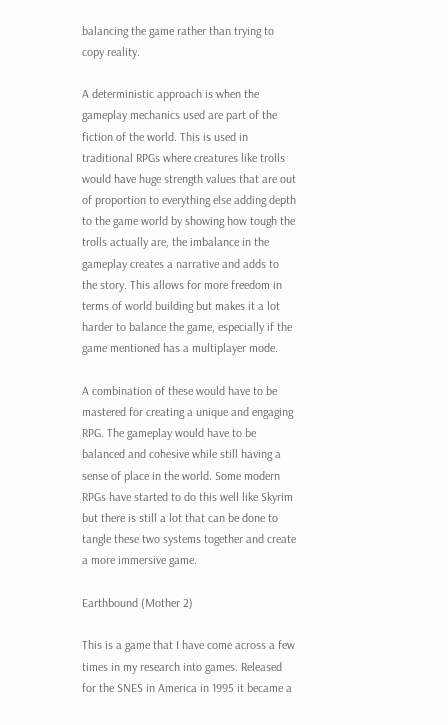balancing the game rather than trying to copy reality.

A deterministic approach is when the gameplay mechanics used are part of the fiction of the world. This is used in traditional RPGs where creatures like trolls would have huge strength values that are out of proportion to everything else adding depth to the game world by showing how tough the trolls actually are, the imbalance in the gameplay creates a narrative and adds to the story. This allows for more freedom in terms of world building but makes it a lot harder to balance the game, especially if the game mentioned has a multiplayer mode.

A combination of these would have to be mastered for creating a unique and engaging RPG. The gameplay would have to be balanced and cohesive while still having a sense of place in the world. Some modern RPGs have started to do this well like Skyrim but there is still a lot that can be done to tangle these two systems together and create a more immersive game.

Earthbound (Mother 2)

This is a game that I have come across a few times in my research into games. Released for the SNES in America in 1995 it became a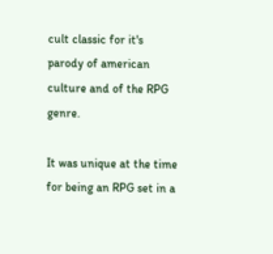cult classic for it's parody of american culture and of the RPG genre.

It was unique at the time for being an RPG set in a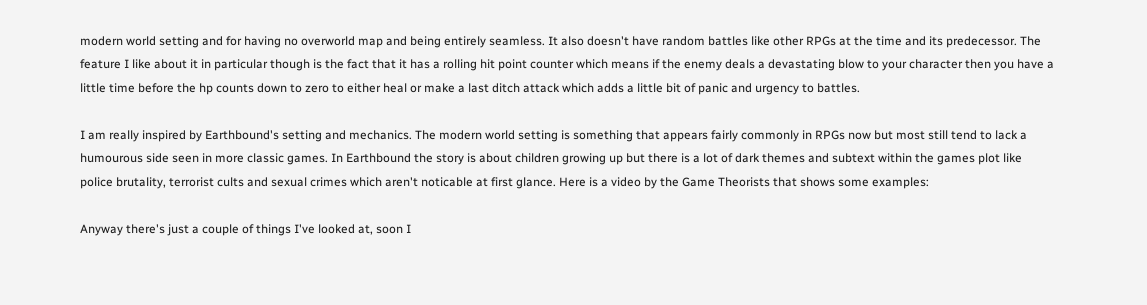modern world setting and for having no overworld map and being entirely seamless. It also doesn't have random battles like other RPGs at the time and its predecessor. The feature I like about it in particular though is the fact that it has a rolling hit point counter which means if the enemy deals a devastating blow to your character then you have a little time before the hp counts down to zero to either heal or make a last ditch attack which adds a little bit of panic and urgency to battles.

I am really inspired by Earthbound's setting and mechanics. The modern world setting is something that appears fairly commonly in RPGs now but most still tend to lack a humourous side seen in more classic games. In Earthbound the story is about children growing up but there is a lot of dark themes and subtext within the games plot like police brutality, terrorist cults and sexual crimes which aren't noticable at first glance. Here is a video by the Game Theorists that shows some examples:

Anyway there's just a couple of things I've looked at, soon I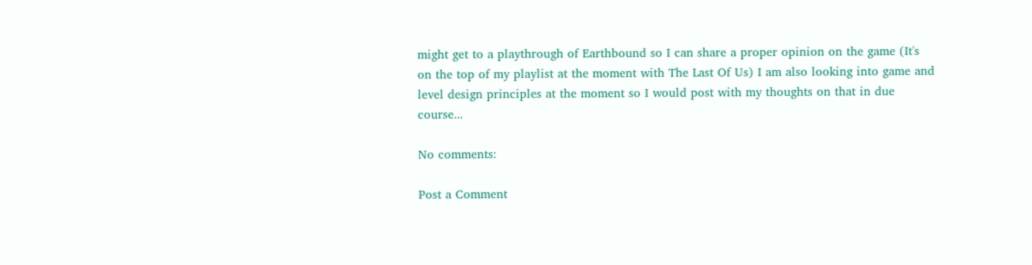might get to a playthrough of Earthbound so I can share a proper opinion on the game (It's on the top of my playlist at the moment with The Last Of Us) I am also looking into game and level design principles at the moment so I would post with my thoughts on that in due course...

No comments:

Post a Comment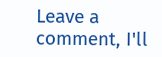Leave a comment, I'll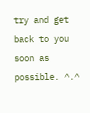try and get back to you soon as possible. ^.^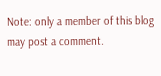Note: only a member of this blog may post a comment.